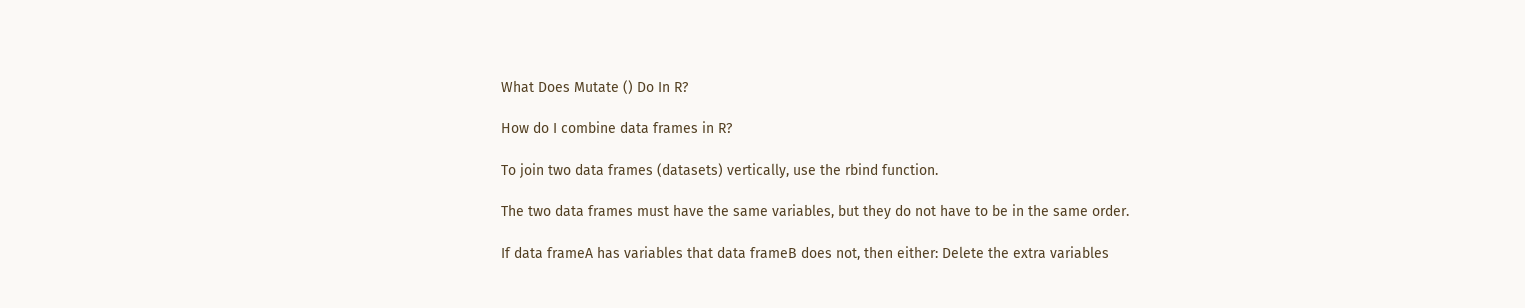What Does Mutate () Do In R?

How do I combine data frames in R?

To join two data frames (datasets) vertically, use the rbind function.

The two data frames must have the same variables, but they do not have to be in the same order.

If data frameA has variables that data frameB does not, then either: Delete the extra variables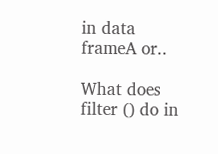in data frameA or..

What does filter () do in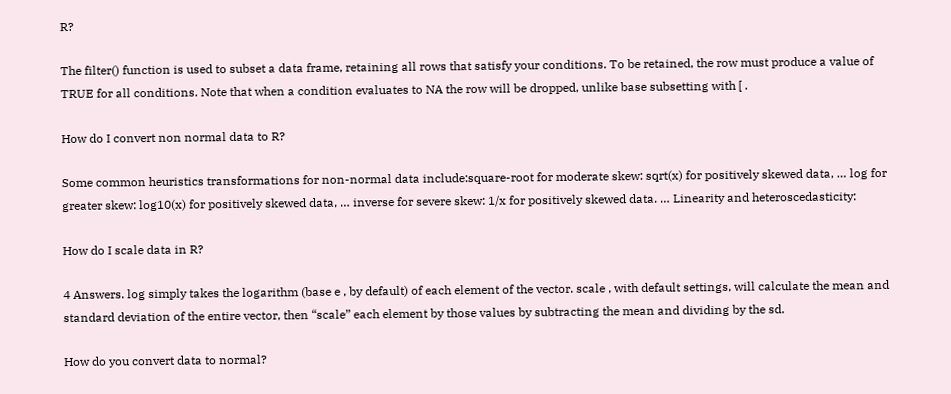R?

The filter() function is used to subset a data frame, retaining all rows that satisfy your conditions. To be retained, the row must produce a value of TRUE for all conditions. Note that when a condition evaluates to NA the row will be dropped, unlike base subsetting with [ .

How do I convert non normal data to R?

Some common heuristics transformations for non-normal data include:square-root for moderate skew: sqrt(x) for positively skewed data, … log for greater skew: log10(x) for positively skewed data, … inverse for severe skew: 1/x for positively skewed data. … Linearity and heteroscedasticity:

How do I scale data in R?

4 Answers. log simply takes the logarithm (base e , by default) of each element of the vector. scale , with default settings, will calculate the mean and standard deviation of the entire vector, then “scale” each element by those values by subtracting the mean and dividing by the sd.

How do you convert data to normal?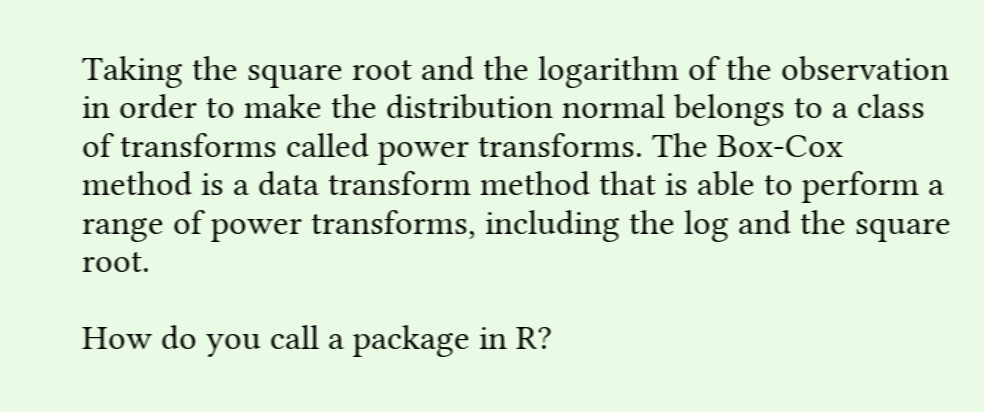Taking the square root and the logarithm of the observation in order to make the distribution normal belongs to a class of transforms called power transforms. The Box-Cox method is a data transform method that is able to perform a range of power transforms, including the log and the square root.

How do you call a package in R?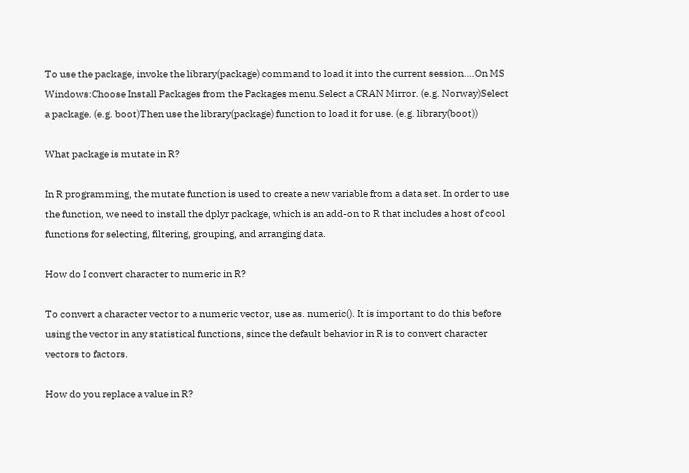To use the package, invoke the library(package) command to load it into the current session….On MS Windows:Choose Install Packages from the Packages menu.Select a CRAN Mirror. (e.g. Norway)Select a package. (e.g. boot)Then use the library(package) function to load it for use. (e.g. library(boot))

What package is mutate in R?

In R programming, the mutate function is used to create a new variable from a data set. In order to use the function, we need to install the dplyr package, which is an add-on to R that includes a host of cool functions for selecting, filtering, grouping, and arranging data.

How do I convert character to numeric in R?

To convert a character vector to a numeric vector, use as. numeric(). It is important to do this before using the vector in any statistical functions, since the default behavior in R is to convert character vectors to factors.

How do you replace a value in R?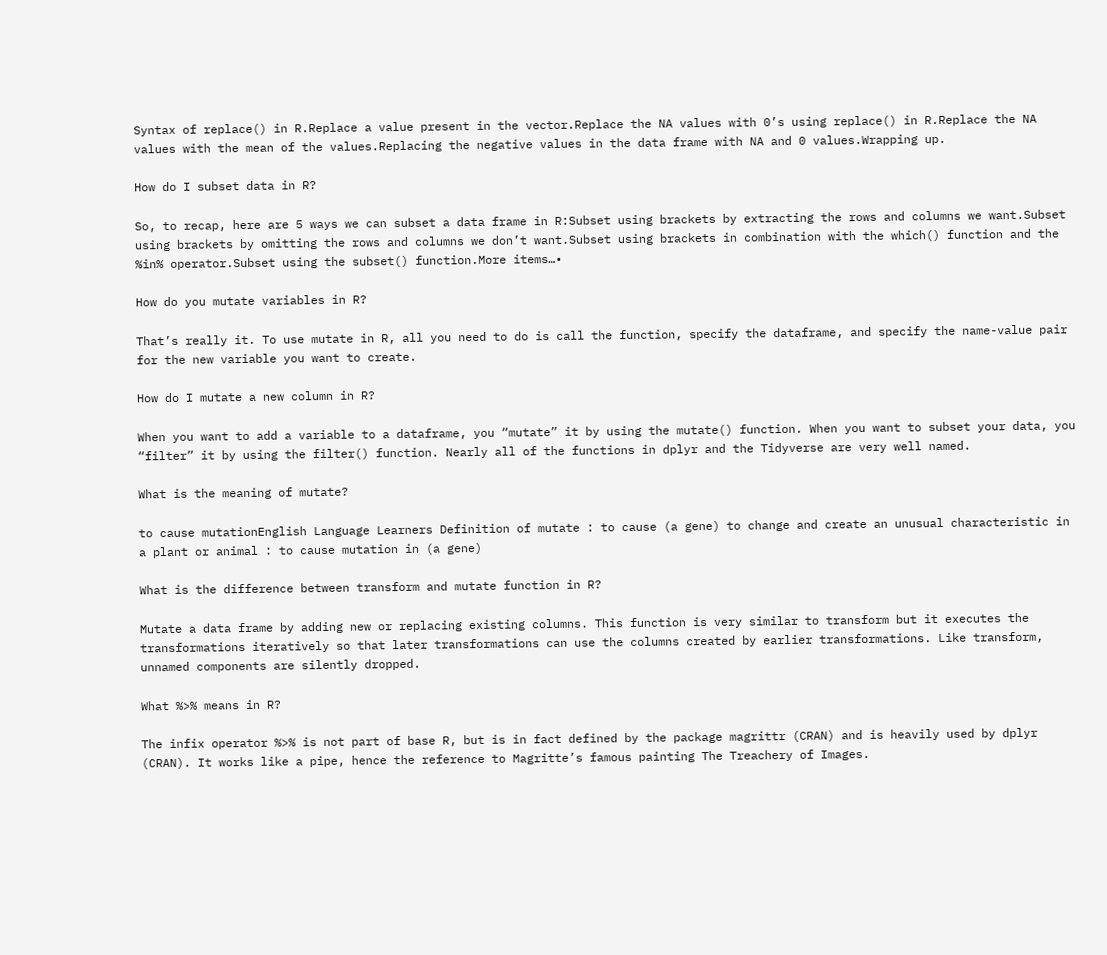Syntax of replace() in R.Replace a value present in the vector.Replace the NA values with 0’s using replace() in R.Replace the NA values with the mean of the values.Replacing the negative values in the data frame with NA and 0 values.Wrapping up.

How do I subset data in R?

So, to recap, here are 5 ways we can subset a data frame in R:Subset using brackets by extracting the rows and columns we want.Subset using brackets by omitting the rows and columns we don’t want.Subset using brackets in combination with the which() function and the %in% operator.Subset using the subset() function.More items…•

How do you mutate variables in R?

That’s really it. To use mutate in R, all you need to do is call the function, specify the dataframe, and specify the name-value pair for the new variable you want to create.

How do I mutate a new column in R?

When you want to add a variable to a dataframe, you “mutate” it by using the mutate() function. When you want to subset your data, you “filter” it by using the filter() function. Nearly all of the functions in dplyr and the Tidyverse are very well named.

What is the meaning of mutate?

to cause mutationEnglish Language Learners Definition of mutate : to cause (a gene) to change and create an unusual characteristic in a plant or animal : to cause mutation in (a gene)

What is the difference between transform and mutate function in R?

Mutate a data frame by adding new or replacing existing columns. This function is very similar to transform but it executes the transformations iteratively so that later transformations can use the columns created by earlier transformations. Like transform, unnamed components are silently dropped.

What %>% means in R?

The infix operator %>% is not part of base R, but is in fact defined by the package magrittr (CRAN) and is heavily used by dplyr (CRAN). It works like a pipe, hence the reference to Magritte’s famous painting The Treachery of Images.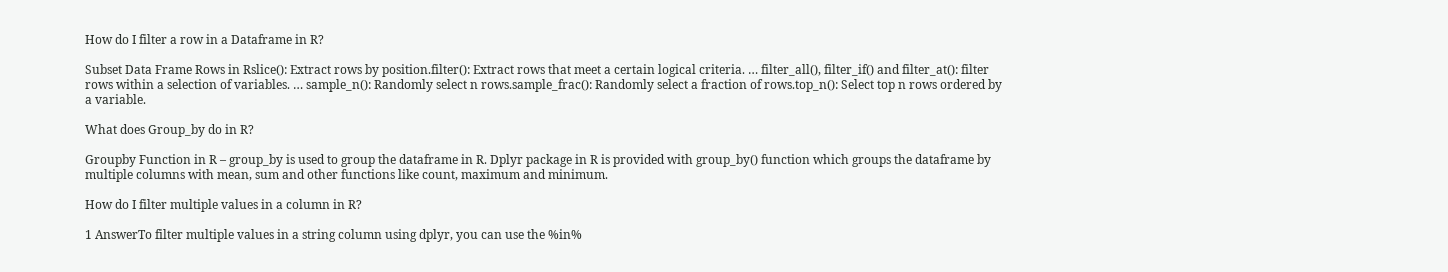How do I filter a row in a Dataframe in R?

Subset Data Frame Rows in Rslice(): Extract rows by position.filter(): Extract rows that meet a certain logical criteria. … filter_all(), filter_if() and filter_at(): filter rows within a selection of variables. … sample_n(): Randomly select n rows.sample_frac(): Randomly select a fraction of rows.top_n(): Select top n rows ordered by a variable.

What does Group_by do in R?

Groupby Function in R – group_by is used to group the dataframe in R. Dplyr package in R is provided with group_by() function which groups the dataframe by multiple columns with mean, sum and other functions like count, maximum and minimum.

How do I filter multiple values in a column in R?

1 AnswerTo filter multiple values in a string column using dplyr, you can use the %in%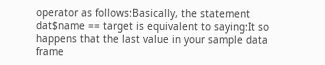operator as follows:Basically, the statement dat$name == target is equivalent to saying:It so happens that the last value in your sample data frame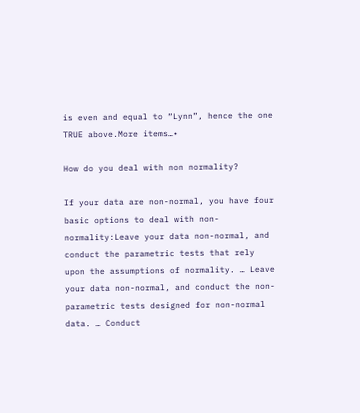is even and equal to “Lynn”, hence the one TRUE above.More items…•

How do you deal with non normality?

If your data are non-normal, you have four basic options to deal with non-normality:Leave your data non-normal, and conduct the parametric tests that rely upon the assumptions of normality. … Leave your data non-normal, and conduct the non-parametric tests designed for non-normal data. … Conduct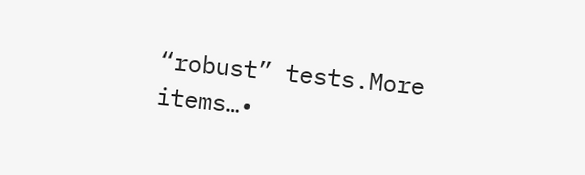“robust” tests.More items…•